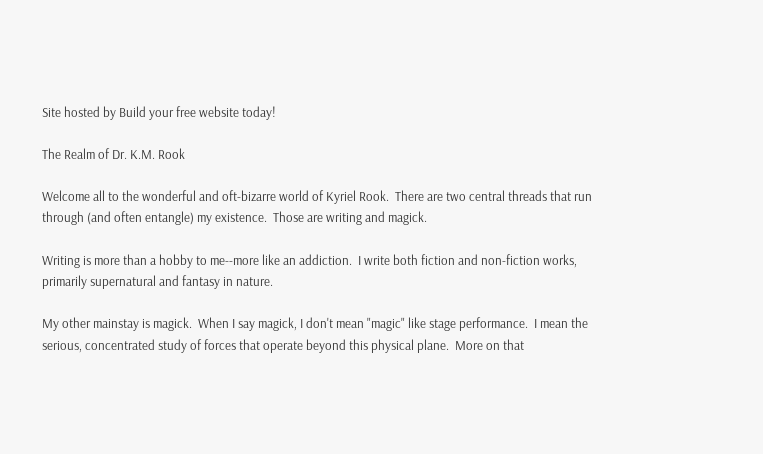Site hosted by Build your free website today!

The Realm of Dr. K.M. Rook

Welcome all to the wonderful and oft-bizarre world of Kyriel Rook.  There are two central threads that run through (and often entangle) my existence.  Those are writing and magick.

Writing is more than a hobby to me--more like an addiction.  I write both fiction and non-fiction works,  primarily supernatural and fantasy in nature.

My other mainstay is magick.  When I say magick, I don't mean "magic" like stage performance.  I mean the serious, concentrated study of forces that operate beyond this physical plane.  More on that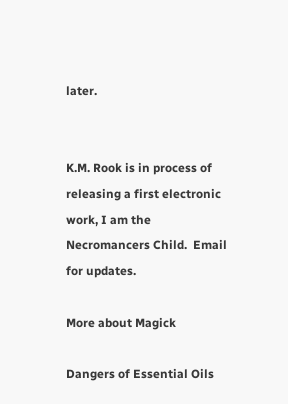later.


K.M. Rook is in process of releasing a first electronic work, I am the Necromancers Child.  Email for updates.

More about Magick

Dangers of Essential Oils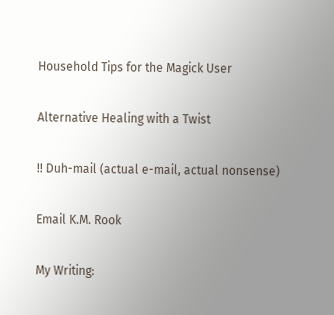Household Tips for the Magick User

Alternative Healing with a Twist

!! Duh-mail (actual e-mail, actual nonsense)

Email K.M. Rook

My Writing: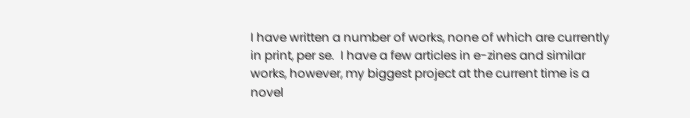I have written a number of works, none of which are currently in print, per se.  I have a few articles in e-zines and similar works, however, my biggest project at the current time is a novel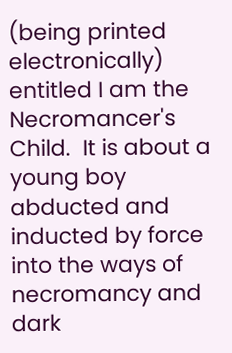(being printed electronically) entitled I am the Necromancer's Child.  It is about a young boy abducted and inducted by force into the ways of necromancy and dark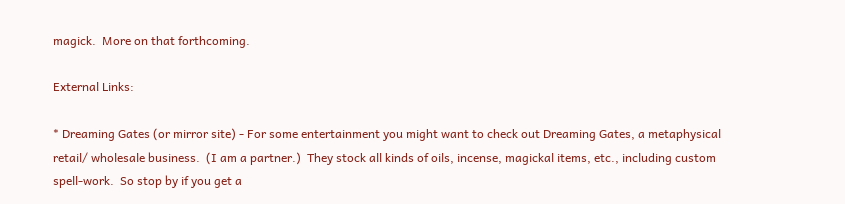magick.  More on that forthcoming.

External Links:

* Dreaming Gates (or mirror site) - For some entertainment you might want to check out Dreaming Gates, a metaphysical retail/ wholesale business.  (I am a partner.)  They stock all kinds of oils, incense, magickal items, etc., including custom spell-work.  So stop by if you get a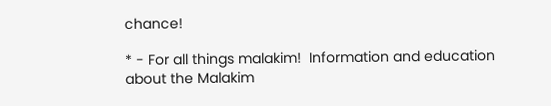chance!

* - For all things malakim!  Information and education about the Malakim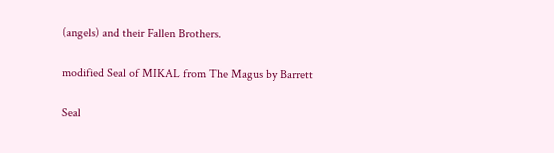(angels) and their Fallen Brothers.

modified Seal of MIKAL from The Magus by Barrett

Seal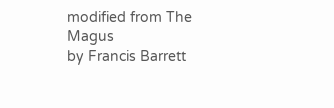modified from The Magus
by Francis Barrett